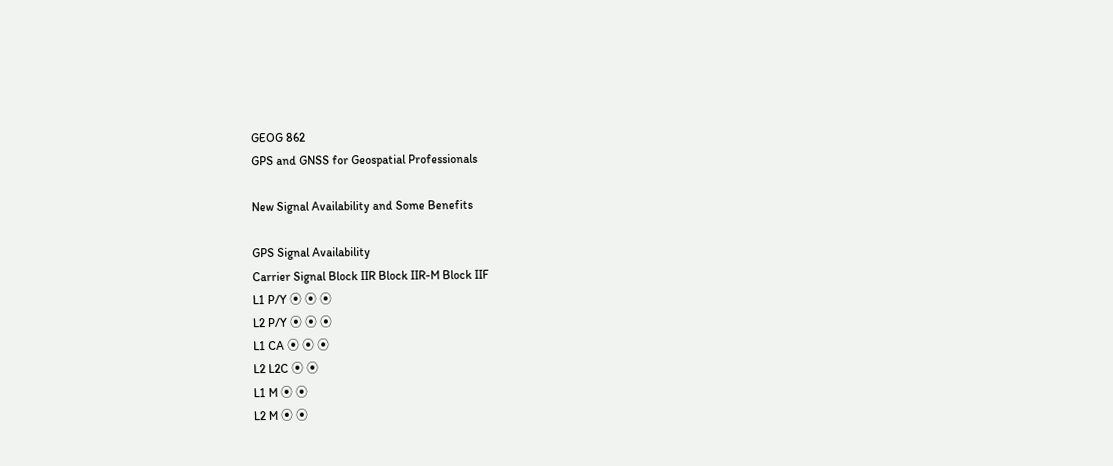GEOG 862
GPS and GNSS for Geospatial Professionals

New Signal Availability and Some Benefits

GPS Signal Availability
Carrier Signal Block IIR Block IIR-M Block IIF
L1 P/Y ⦿ ⦿ ⦿
L2 P/Y ⦿ ⦿ ⦿
L1 CA ⦿ ⦿ ⦿
L2 L2C ⦿ ⦿
L1 M ⦿ ⦿
L2 M ⦿ ⦿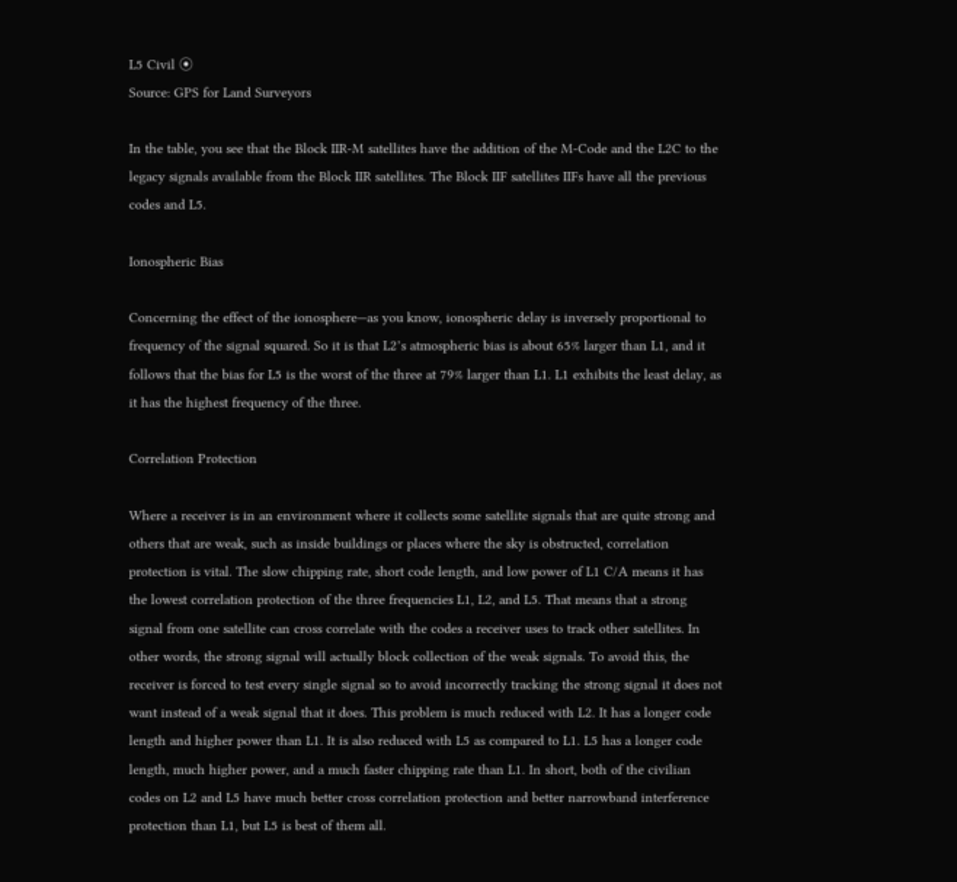L5 Civil ⦿
Source: GPS for Land Surveyors

In the table, you see that the Block IIR-M satellites have the addition of the M-Code and the L2C to the legacy signals available from the Block IIR satellites. The Block IIF satellites IIFs have all the previous codes and L5.

Ionospheric Bias

Concerning the effect of the ionosphere—as you know, ionospheric delay is inversely proportional to frequency of the signal squared. So it is that L2’s atmospheric bias is about 65% larger than L1, and it follows that the bias for L5 is the worst of the three at 79% larger than L1. L1 exhibits the least delay, as it has the highest frequency of the three.

Correlation Protection

Where a receiver is in an environment where it collects some satellite signals that are quite strong and others that are weak, such as inside buildings or places where the sky is obstructed, correlation protection is vital. The slow chipping rate, short code length, and low power of L1 C/A means it has the lowest correlation protection of the three frequencies L1, L2, and L5. That means that a strong signal from one satellite can cross correlate with the codes a receiver uses to track other satellites. In other words, the strong signal will actually block collection of the weak signals. To avoid this, the receiver is forced to test every single signal so to avoid incorrectly tracking the strong signal it does not want instead of a weak signal that it does. This problem is much reduced with L2. It has a longer code length and higher power than L1. It is also reduced with L5 as compared to L1. L5 has a longer code length, much higher power, and a much faster chipping rate than L1. In short, both of the civilian codes on L2 and L5 have much better cross correlation protection and better narrowband interference protection than L1, but L5 is best of them all.